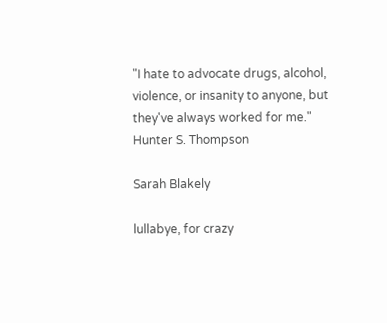"I hate to advocate drugs, alcohol, violence, or insanity to anyone, but they've always worked for me."
Hunter S. Thompson

Sarah Blakely

lullabye, for crazy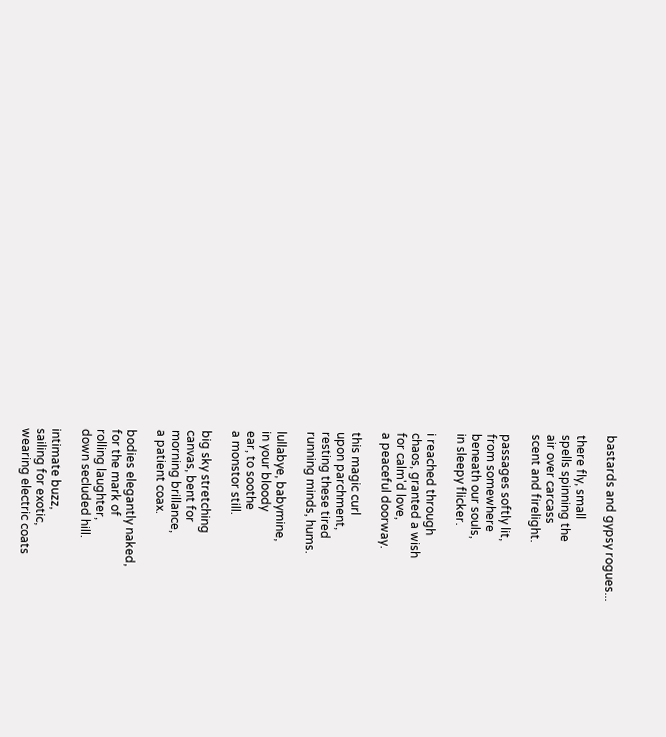bastards and gypsy rogues...

there fly, small
spells spinning the
air over carcass
scent and firelight.

passages softly lit,
from somewhere
beneath our souls,
in sleepy flicker.

i reached through
chaos, granted a wish
for calm'd love,
a peaceful doorway.

this magic curl
upon parchment,
resting these tired
running minds, hums.

lullabye, babymine,
in your bloody
ear, to soothe
a monstor still.

big sky stretching
canvas, bent for
morning brillance,
a patient coax.

bodies elegantly naked,
for the mark of
rolling laughter,
down secluded hill.

intimate buzz,
sailing for exotic,
wearing electric coats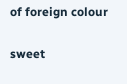of foreign colour

sweet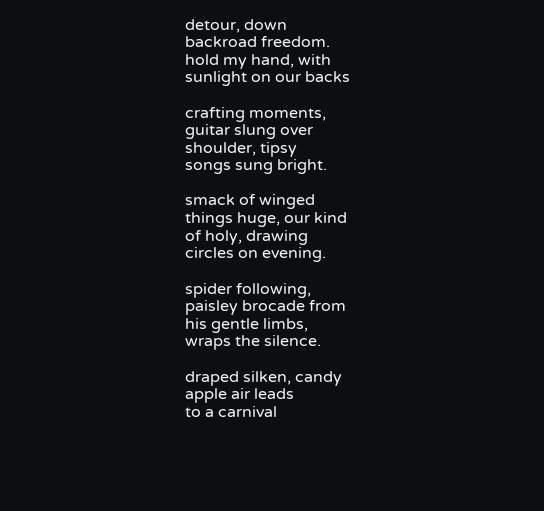detour, down
backroad freedom.
hold my hand, with
sunlight on our backs

crafting moments,
guitar slung over
shoulder, tipsy
songs sung bright.

smack of winged
things huge, our kind
of holy, drawing
circles on evening.

spider following,
paisley brocade from
his gentle limbs,
wraps the silence.

draped silken, candy
apple air leads
to a carnival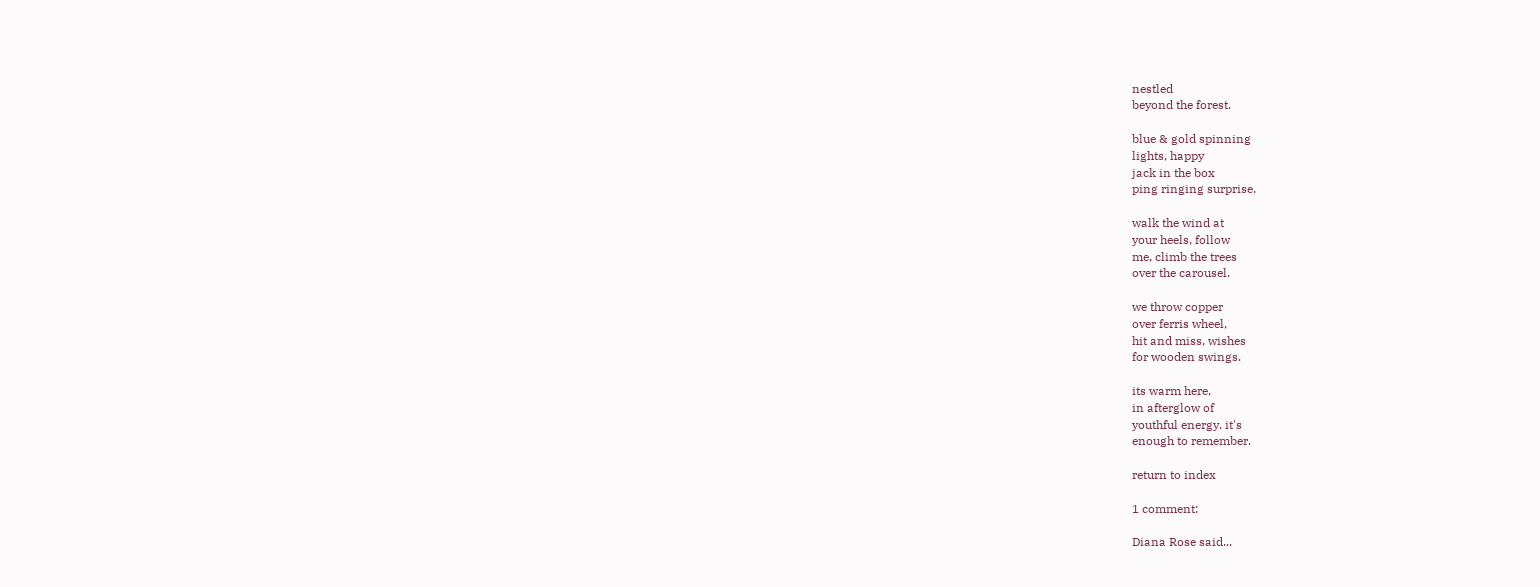nestled
beyond the forest.

blue & gold spinning
lights, happy
jack in the box
ping ringing surprise.

walk the wind at
your heels, follow
me, climb the trees
over the carousel.

we throw copper
over ferris wheel,
hit and miss, wishes
for wooden swings.

its warm here,
in afterglow of
youthful energy. it's
enough to remember.

return to index

1 comment:

Diana Rose said...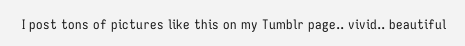I post tons of pictures like this on my Tumblr page.. vivid.. beautiful